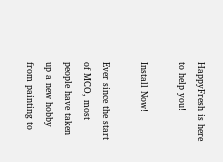HappyFresh is here to help you!

Install Now!

Ever since the start of MCO, most people have taken up a new hobby from painting to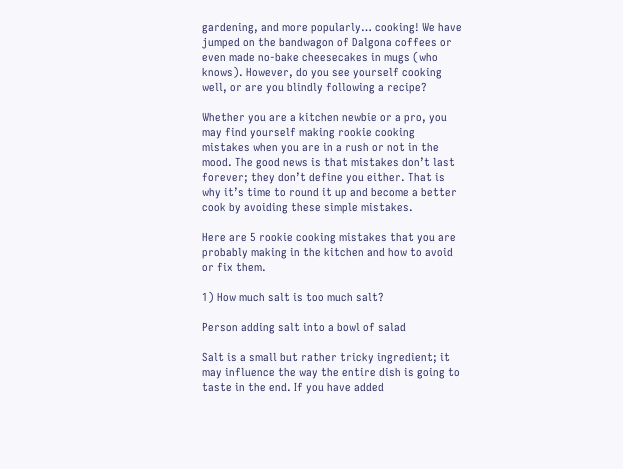gardening, and more popularly… cooking! We have jumped on the bandwagon of Dalgona coffees or even made no-bake cheesecakes in mugs (who knows). However, do you see yourself cooking well, or are you blindly following a recipe?

Whether you are a kitchen newbie or a pro, you may find yourself making rookie cooking mistakes when you are in a rush or not in the mood. The good news is that mistakes don’t last forever; they don’t define you either. That is why it’s time to round it up and become a better cook by avoiding these simple mistakes.

Here are 5 rookie cooking mistakes that you are probably making in the kitchen and how to avoid or fix them.

1) How much salt is too much salt?

Person adding salt into a bowl of salad

Salt is a small but rather tricky ingredient; it may influence the way the entire dish is going to taste in the end. If you have added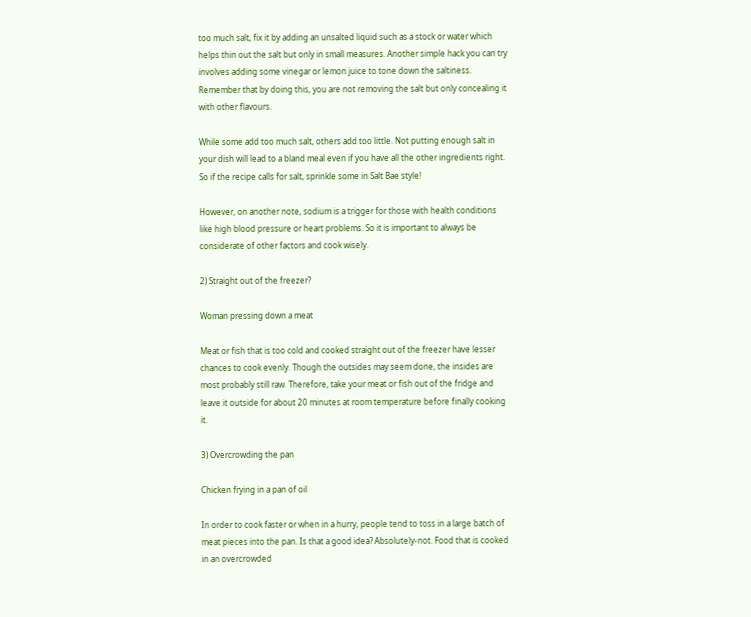too much salt, fix it by adding an unsalted liquid such as a stock or water which helps thin out the salt but only in small measures. Another simple hack you can try involves adding some vinegar or lemon juice to tone down the saltiness. Remember that by doing this, you are not removing the salt but only concealing it with other flavours.

While some add too much salt, others add too little. Not putting enough salt in your dish will lead to a bland meal even if you have all the other ingredients right. So if the recipe calls for salt, sprinkle some in Salt Bae style!

However, on another note, sodium is a trigger for those with health conditions like high blood pressure or heart problems. So it is important to always be considerate of other factors and cook wisely.

2) Straight out of the freezer?

Woman pressing down a meat

Meat or fish that is too cold and cooked straight out of the freezer have lesser chances to cook evenly. Though the outsides may seem done, the insides are most probably still raw. Therefore, take your meat or fish out of the fridge and leave it outside for about 20 minutes at room temperature before finally cooking it.

3) Overcrowding the pan

Chicken frying in a pan of oil

In order to cook faster or when in a hurry, people tend to toss in a large batch of meat pieces into the pan. Is that a good idea? Absolutely-not. Food that is cooked in an overcrowded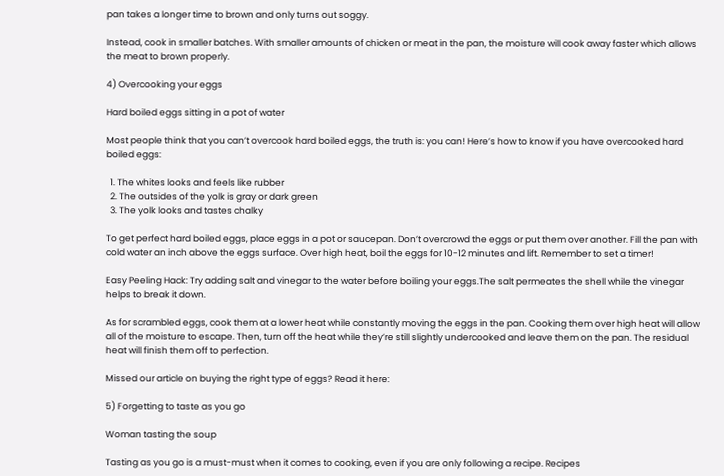pan takes a longer time to brown and only turns out soggy.

Instead, cook in smaller batches. With smaller amounts of chicken or meat in the pan, the moisture will cook away faster which allows the meat to brown properly.

4) Overcooking your eggs

Hard boiled eggs sitting in a pot of water

Most people think that you can’t overcook hard boiled eggs, the truth is: you can! Here’s how to know if you have overcooked hard boiled eggs:

  1. The whites looks and feels like rubber
  2. The outsides of the yolk is gray or dark green
  3. The yolk looks and tastes chalky

To get perfect hard boiled eggs, place eggs in a pot or saucepan. Don’t overcrowd the eggs or put them over another. Fill the pan with cold water an inch above the eggs surface. Over high heat, boil the eggs for 10-12 minutes and lift. Remember to set a timer!

Easy Peeling Hack: Try adding salt and vinegar to the water before boiling your eggs.The salt permeates the shell while the vinegar helps to break it down.

As for scrambled eggs, cook them at a lower heat while constantly moving the eggs in the pan. Cooking them over high heat will allow all of the moisture to escape. Then, turn off the heat while they’re still slightly undercooked and leave them on the pan. The residual heat will finish them off to perfection.

Missed our article on buying the right type of eggs? Read it here:

5) Forgetting to taste as you go

Woman tasting the soup

Tasting as you go is a must-must when it comes to cooking, even if you are only following a recipe. Recipes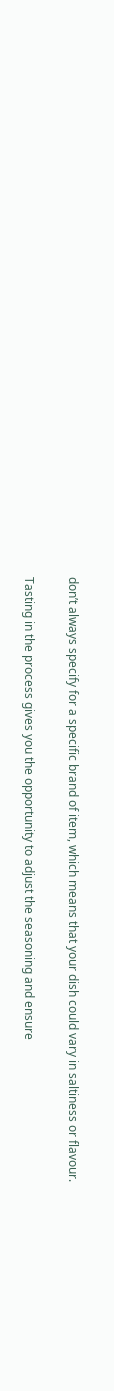don’t always specify for a specific brand of item, which means that your dish could vary in saltiness or flavour.

Tasting in the process gives you the opportunity to adjust the seasoning and ensure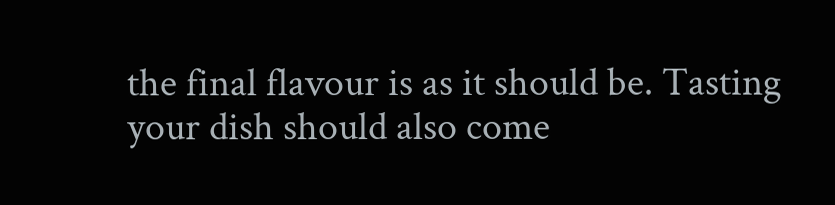the final flavour is as it should be. Tasting your dish should also come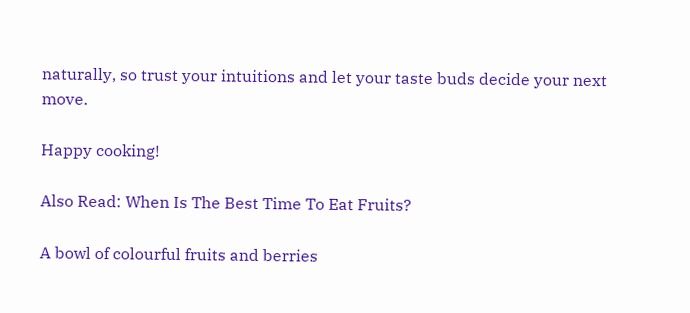naturally, so trust your intuitions and let your taste buds decide your next move.

Happy cooking!

Also Read: When Is The Best Time To Eat Fruits?

A bowl of colourful fruits and berries